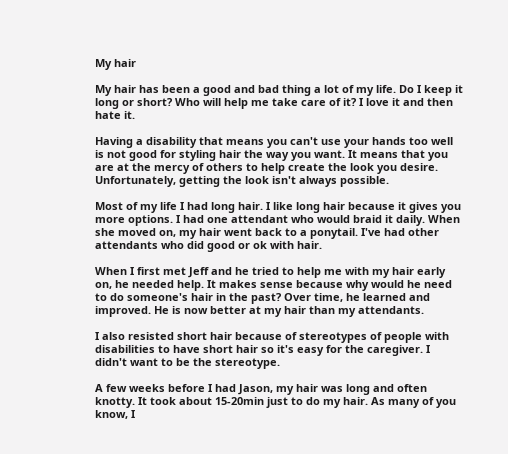My hair

My hair has been a good and bad thing a lot of my life. Do I keep it long or short? Who will help me take care of it? I love it and then hate it.

Having a disability that means you can't use your hands too well is not good for styling hair the way you want. It means that you are at the mercy of others to help create the look you desire. Unfortunately, getting the look isn't always possible.

Most of my life I had long hair. I like long hair because it gives you more options. I had one attendant who would braid it daily. When she moved on, my hair went back to a ponytail. I've had other attendants who did good or ok with hair.

When I first met Jeff and he tried to help me with my hair early on, he needed help. It makes sense because why would he need to do someone's hair in the past? Over time, he learned and improved. He is now better at my hair than my attendants.

I also resisted short hair because of stereotypes of people with disabilities to have short hair so it's easy for the caregiver. I didn't want to be the stereotype.

A few weeks before I had Jason, my hair was long and often knotty. It took about 15-20min just to do my hair. As many of you know, I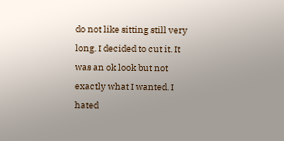do not like sitting still very long. I decided to cut it. It was an ok look but not exactly what I wanted. I hated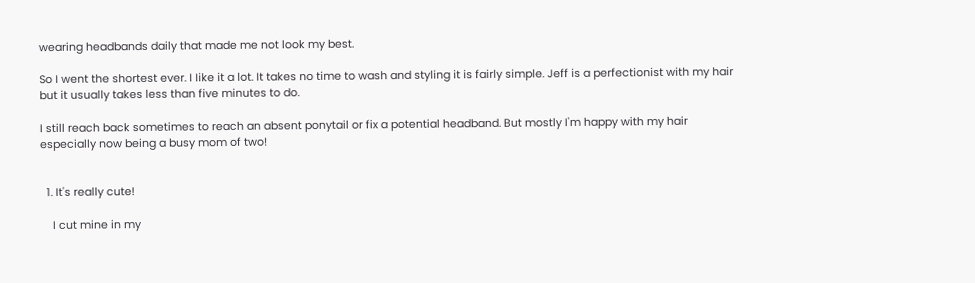wearing headbands daily that made me not look my best.

So I went the shortest ever. I Iike it a lot. It takes no time to wash and styling it is fairly simple. Jeff is a perfectionist with my hair but it usually takes less than five minutes to do.

I still reach back sometimes to reach an absent ponytail or fix a potential headband. But mostly I'm happy with my hair especially now being a busy mom of two!


  1. It's really cute!

    I cut mine in my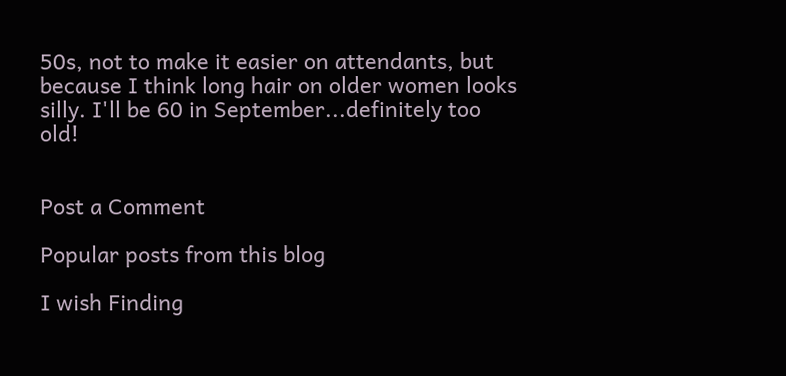50s, not to make it easier on attendants, but because I think long hair on older women looks silly. I'll be 60 in September...definitely too old!


Post a Comment

Popular posts from this blog

I wish Finding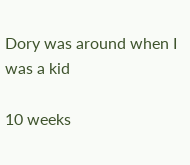Dory was around when I was a kid

10 weeks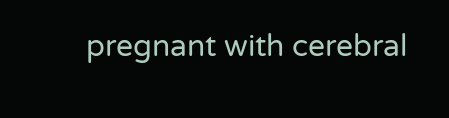pregnant with cerebral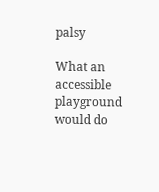palsy

What an accessible playground would do